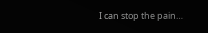I can stop the pain…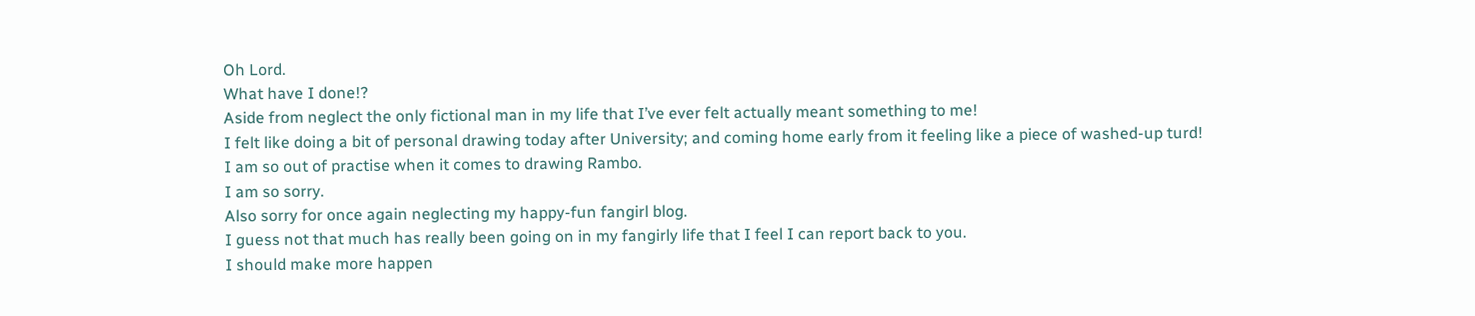Oh Lord.
What have I done!?
Aside from neglect the only fictional man in my life that I’ve ever felt actually meant something to me!
I felt like doing a bit of personal drawing today after University; and coming home early from it feeling like a piece of washed-up turd!
I am so out of practise when it comes to drawing Rambo.
I am so sorry.
Also sorry for once again neglecting my happy-fun fangirl blog.
I guess not that much has really been going on in my fangirly life that I feel I can report back to you.
I should make more happen